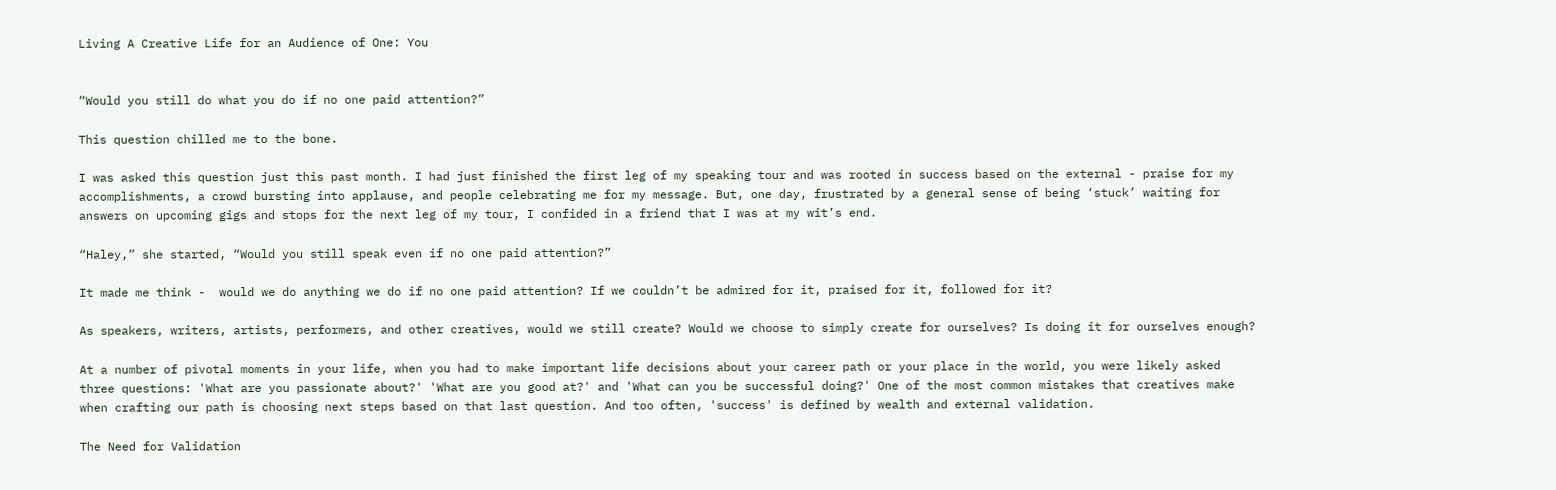Living A Creative Life for an Audience of One: You


“Would you still do what you do if no one paid attention?”

This question chilled me to the bone.

I was asked this question just this past month. I had just finished the first leg of my speaking tour and was rooted in success based on the external - praise for my accomplishments, a crowd bursting into applause, and people celebrating me for my message. But, one day, frustrated by a general sense of being ‘stuck’ waiting for answers on upcoming gigs and stops for the next leg of my tour, I confided in a friend that I was at my wit’s end.

“Haley,” she started, “Would you still speak even if no one paid attention?”

It made me think -  would we do anything we do if no one paid attention? If we couldn’t be admired for it, praised for it, followed for it?

As speakers, writers, artists, performers, and other creatives, would we still create? Would we choose to simply create for ourselves? Is doing it for ourselves enough?

At a number of pivotal moments in your life, when you had to make important life decisions about your career path or your place in the world, you were likely asked three questions: 'What are you passionate about?' 'What are you good at?' and 'What can you be successful doing?' One of the most common mistakes that creatives make when crafting our path is choosing next steps based on that last question. And too often, 'success' is defined by wealth and external validation.

The Need for Validation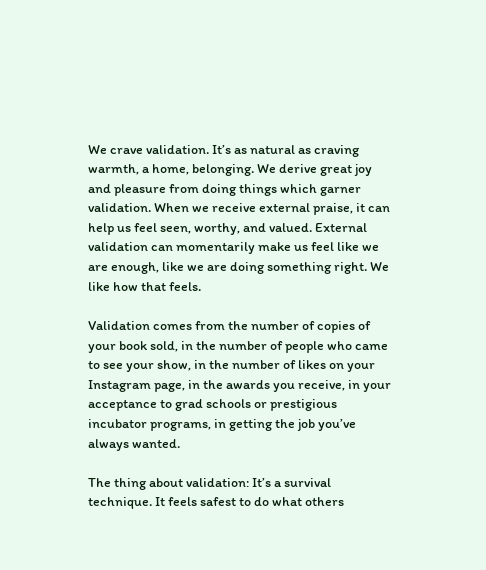We crave validation. It’s as natural as craving warmth, a home, belonging. We derive great joy and pleasure from doing things which garner validation. When we receive external praise, it can help us feel seen, worthy, and valued. External validation can momentarily make us feel like we are enough, like we are doing something right. We like how that feels.

Validation comes from the number of copies of your book sold, in the number of people who came to see your show, in the number of likes on your Instagram page, in the awards you receive, in your acceptance to grad schools or prestigious incubator programs, in getting the job you’ve always wanted.

The thing about validation: It’s a survival technique. It feels safest to do what others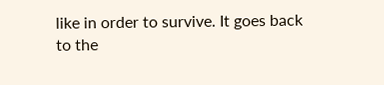like in order to survive. It goes back to the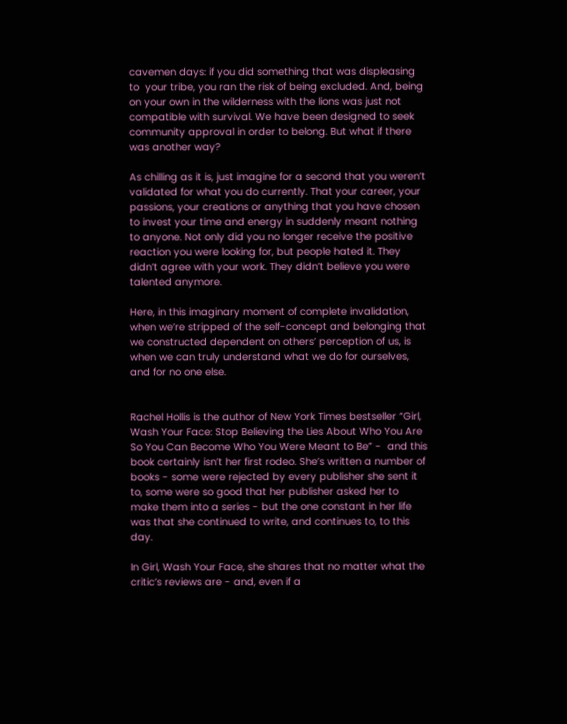cavemen days: if you did something that was displeasing to  your tribe, you ran the risk of being excluded. And, being on your own in the wilderness with the lions was just not compatible with survival. We have been designed to seek community approval in order to belong. But what if there was another way?

As chilling as it is, just imagine for a second that you weren’t validated for what you do currently. That your career, your passions, your creations or anything that you have chosen to invest your time and energy in suddenly meant nothing to anyone. Not only did you no longer receive the positive reaction you were looking for, but people hated it. They didn’t agree with your work. They didn’t believe you were talented anymore.

Here, in this imaginary moment of complete invalidation, when we’re stripped of the self-concept and belonging that we constructed dependent on others’ perception of us, is when we can truly understand what we do for ourselves, and for no one else.


Rachel Hollis is the author of New York Times bestseller “Girl, Wash Your Face: Stop Believing the Lies About Who You Are So You Can Become Who You Were Meant to Be” -  and this book certainly isn’t her first rodeo. She’s written a number of books - some were rejected by every publisher she sent it to, some were so good that her publisher asked her to make them into a series - but the one constant in her life was that she continued to write, and continues to, to this day.

In Girl, Wash Your Face, she shares that no matter what the critic’s reviews are - and, even if a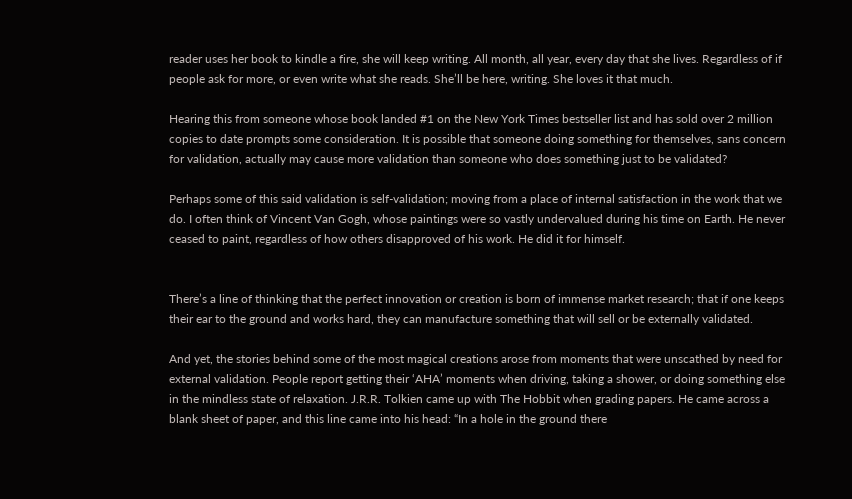reader uses her book to kindle a fire, she will keep writing. All month, all year, every day that she lives. Regardless of if people ask for more, or even write what she reads. She’ll be here, writing. She loves it that much.

Hearing this from someone whose book landed #1 on the New York Times bestseller list and has sold over 2 million copies to date prompts some consideration. It is possible that someone doing something for themselves, sans concern for validation, actually may cause more validation than someone who does something just to be validated?

Perhaps some of this said validation is self-validation; moving from a place of internal satisfaction in the work that we do. I often think of Vincent Van Gogh, whose paintings were so vastly undervalued during his time on Earth. He never ceased to paint, regardless of how others disapproved of his work. He did it for himself.


There’s a line of thinking that the perfect innovation or creation is born of immense market research; that if one keeps their ear to the ground and works hard, they can manufacture something that will sell or be externally validated.

And yet, the stories behind some of the most magical creations arose from moments that were unscathed by need for external validation. People report getting their ‘AHA’ moments when driving, taking a shower, or doing something else in the mindless state of relaxation. J.R.R. Tolkien came up with The Hobbit when grading papers. He came across a blank sheet of paper, and this line came into his head: “In a hole in the ground there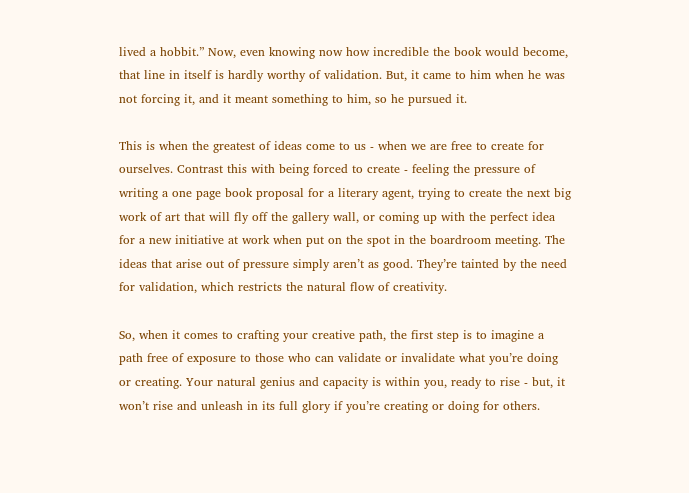lived a hobbit.” Now, even knowing now how incredible the book would become, that line in itself is hardly worthy of validation. But, it came to him when he was not forcing it, and it meant something to him, so he pursued it.

This is when the greatest of ideas come to us - when we are free to create for ourselves. Contrast this with being forced to create - feeling the pressure of writing a one page book proposal for a literary agent, trying to create the next big work of art that will fly off the gallery wall, or coming up with the perfect idea for a new initiative at work when put on the spot in the boardroom meeting. The ideas that arise out of pressure simply aren’t as good. They’re tainted by the need for validation, which restricts the natural flow of creativity.

So, when it comes to crafting your creative path, the first step is to imagine a path free of exposure to those who can validate or invalidate what you’re doing or creating. Your natural genius and capacity is within you, ready to rise - but, it won’t rise and unleash in its full glory if you’re creating or doing for others.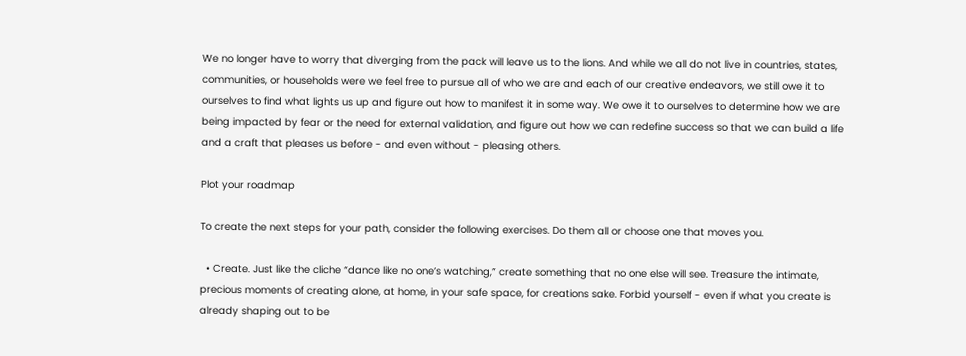We no longer have to worry that diverging from the pack will leave us to the lions. And while we all do not live in countries, states, communities, or households were we feel free to pursue all of who we are and each of our creative endeavors, we still owe it to ourselves to find what lights us up and figure out how to manifest it in some way. We owe it to ourselves to determine how we are being impacted by fear or the need for external validation, and figure out how we can redefine success so that we can build a life and a craft that pleases us before - and even without - pleasing others.

Plot your roadmap

To create the next steps for your path, consider the following exercises. Do them all or choose one that moves you.

  • Create. Just like the cliche “dance like no one’s watching,” create something that no one else will see. Treasure the intimate, precious moments of creating alone, at home, in your safe space, for creations sake. Forbid yourself - even if what you create is already shaping out to be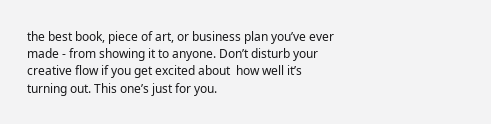the best book, piece of art, or business plan you’ve ever made - from showing it to anyone. Don’t disturb your creative flow if you get excited about  how well it’s turning out. This one’s just for you.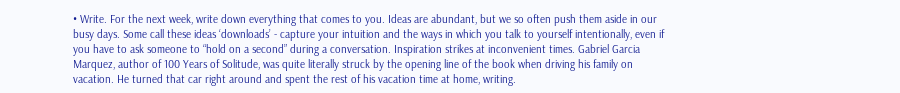• Write. For the next week, write down everything that comes to you. Ideas are abundant, but we so often push them aside in our busy days. Some call these ideas ‘downloads’ - capture your intuition and the ways in which you talk to yourself intentionally, even if you have to ask someone to “hold on a second” during a conversation. Inspiration strikes at inconvenient times. Gabriel Garcia Marquez, author of 100 Years of Solitude, was quite literally struck by the opening line of the book when driving his family on vacation. He turned that car right around and spent the rest of his vacation time at home, writing.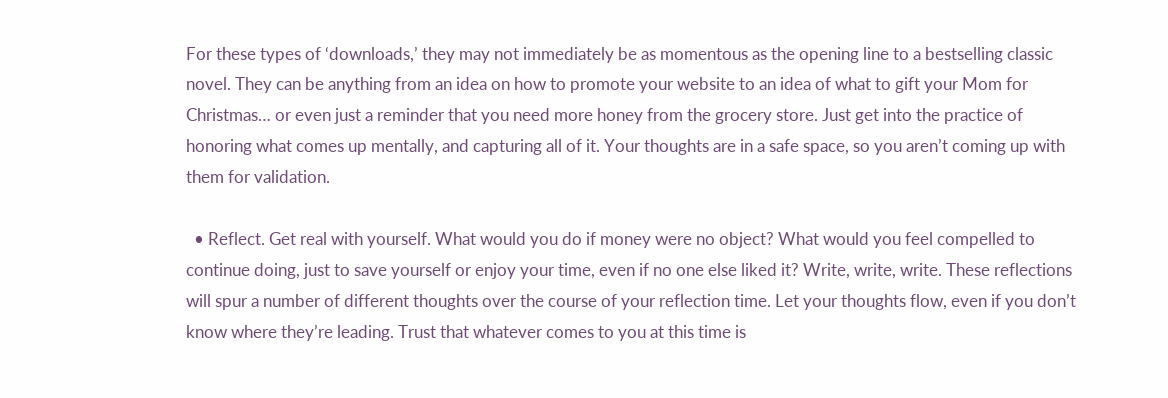For these types of ‘downloads,’ they may not immediately be as momentous as the opening line to a bestselling classic novel. They can be anything from an idea on how to promote your website to an idea of what to gift your Mom for Christmas… or even just a reminder that you need more honey from the grocery store. Just get into the practice of honoring what comes up mentally, and capturing all of it. Your thoughts are in a safe space, so you aren’t coming up with them for validation.

  • Reflect. Get real with yourself. What would you do if money were no object? What would you feel compelled to continue doing, just to save yourself or enjoy your time, even if no one else liked it? Write, write, write. These reflections will spur a number of different thoughts over the course of your reflection time. Let your thoughts flow, even if you don’t know where they’re leading. Trust that whatever comes to you at this time is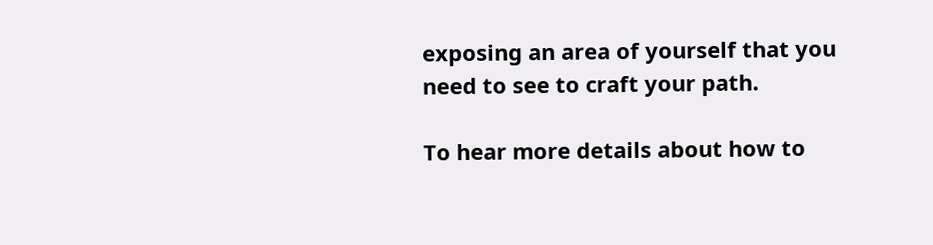exposing an area of yourself that you need to see to craft your path.

To hear more details about how to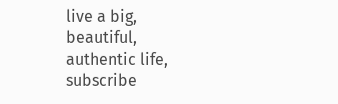live a big, beautiful, authentic life, subscribe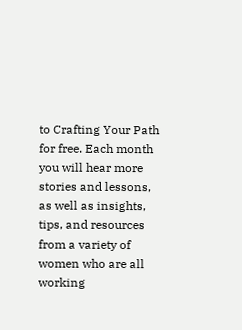to Crafting Your Path for free. Each month you will hear more stories and lessons, as well as insights, tips, and resources from a variety of women who are all working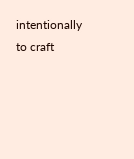intentionally to craft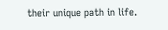their unique path in life.